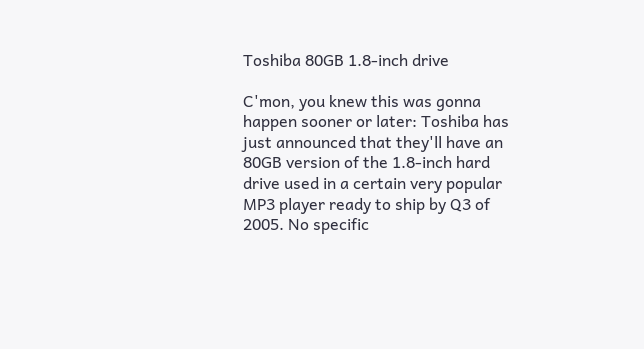Toshiba 80GB 1.8-inch drive

C'mon, you knew this was gonna happen sooner or later: Toshiba has just announced that they'll have an 80GB version of the 1.8-inch hard drive used in a certain very popular MP3 player ready to ship by Q3 of 2005. No specific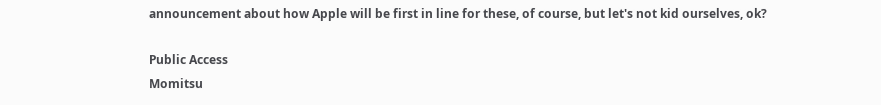announcement about how Apple will be first in line for these, of course, but let's not kid ourselves, ok?

Public Access
Momitsu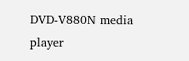DVD-V880N media player